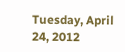Tuesday, April 24, 2012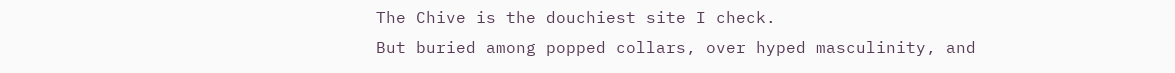The Chive is the douchiest site I check.
But buried among popped collars, over hyped masculinity, and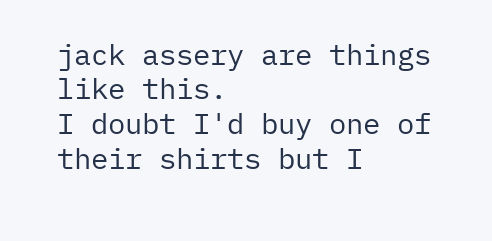jack assery are things like this.
I doubt I'd buy one of their shirts but I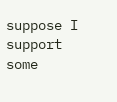suppose I support some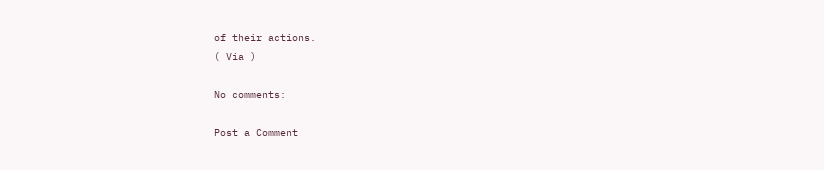of their actions.
( Via )

No comments:

Post a Comment